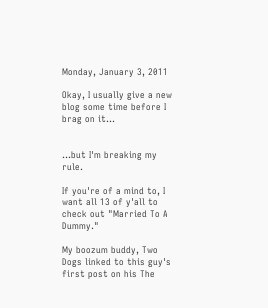Monday, January 3, 2011

Okay, I usually give a new blog some time before I brag on it...


...but I'm breaking my rule.

If you're of a mind to, I want all 13 of y'all to check out "Married To A Dummy."

My boozum buddy, Two Dogs linked to this guy's first post on his The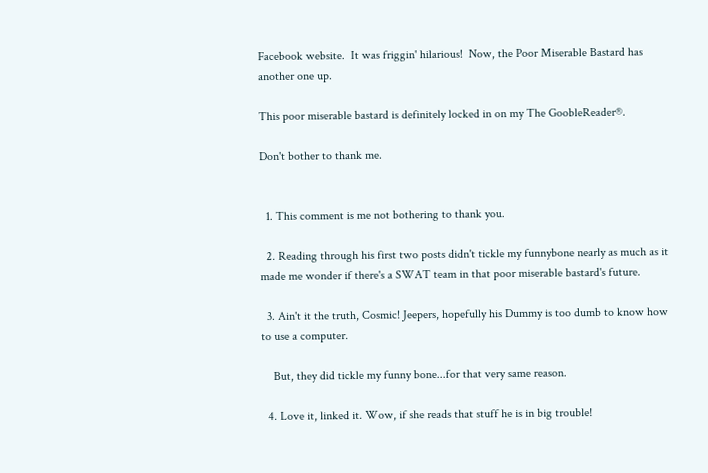Facebook website.  It was friggin' hilarious!  Now, the Poor Miserable Bastard has another one up.

This poor miserable bastard is definitely locked in on my The GoobleReader®.

Don't bother to thank me.


  1. This comment is me not bothering to thank you.

  2. Reading through his first two posts didn't tickle my funnybone nearly as much as it made me wonder if there's a SWAT team in that poor miserable bastard's future.

  3. Ain't it the truth, Cosmic! Jeepers, hopefully his Dummy is too dumb to know how to use a computer.

    But, they did tickle my funny bone...for that very same reason.

  4. Love it, linked it. Wow, if she reads that stuff he is in big trouble!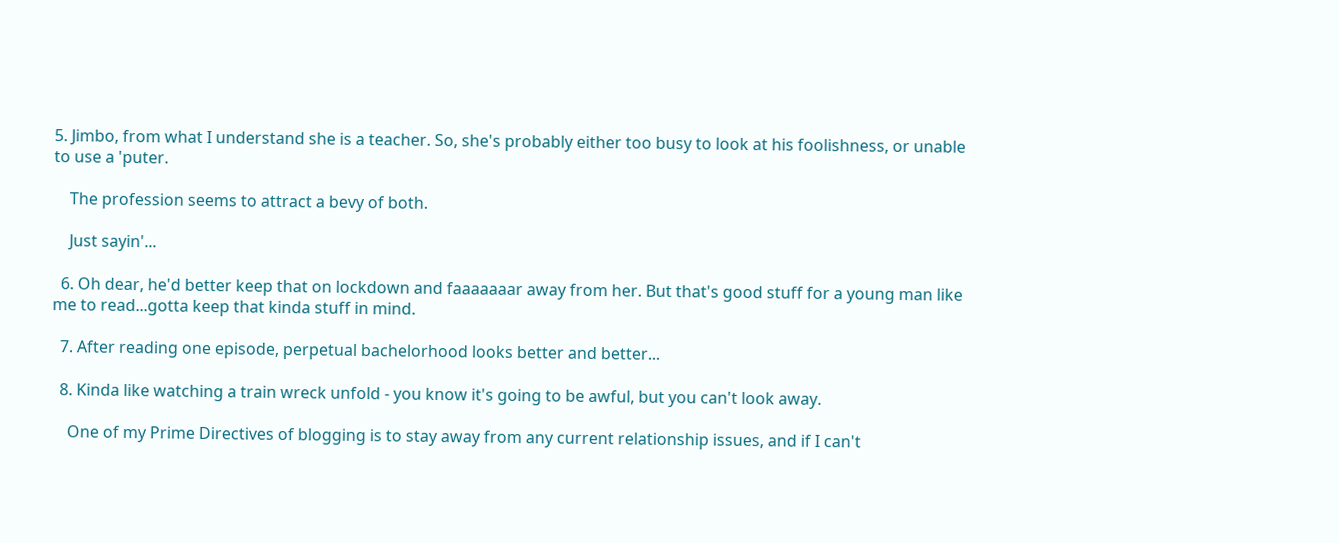5. Jimbo, from what I understand she is a teacher. So, she's probably either too busy to look at his foolishness, or unable to use a 'puter.

    The profession seems to attract a bevy of both.

    Just sayin'...

  6. Oh dear, he'd better keep that on lockdown and faaaaaaar away from her. But that's good stuff for a young man like me to read...gotta keep that kinda stuff in mind.

  7. After reading one episode, perpetual bachelorhood looks better and better...

  8. Kinda like watching a train wreck unfold - you know it's going to be awful, but you can't look away.

    One of my Prime Directives of blogging is to stay away from any current relationship issues, and if I can't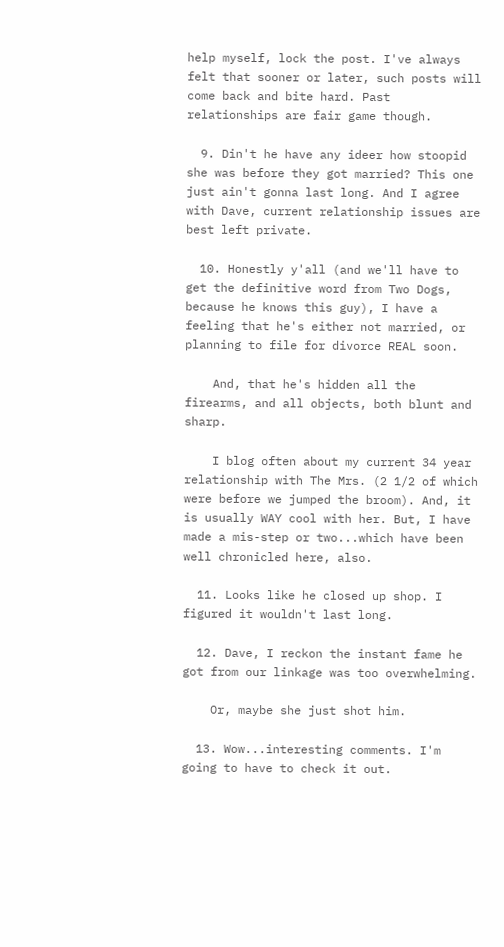help myself, lock the post. I've always felt that sooner or later, such posts will come back and bite hard. Past relationships are fair game though.

  9. Din't he have any ideer how stoopid she was before they got married? This one just ain't gonna last long. And I agree with Dave, current relationship issues are best left private.

  10. Honestly y'all (and we'll have to get the definitive word from Two Dogs, because he knows this guy), I have a feeling that he's either not married, or planning to file for divorce REAL soon.

    And, that he's hidden all the firearms, and all objects, both blunt and sharp.

    I blog often about my current 34 year relationship with The Mrs. (2 1/2 of which were before we jumped the broom). And, it is usually WAY cool with her. But, I have made a mis-step or two...which have been well chronicled here, also.

  11. Looks like he closed up shop. I figured it wouldn't last long.

  12. Dave, I reckon the instant fame he got from our linkage was too overwhelming.

    Or, maybe she just shot him.

  13. Wow...interesting comments. I'm going to have to check it out.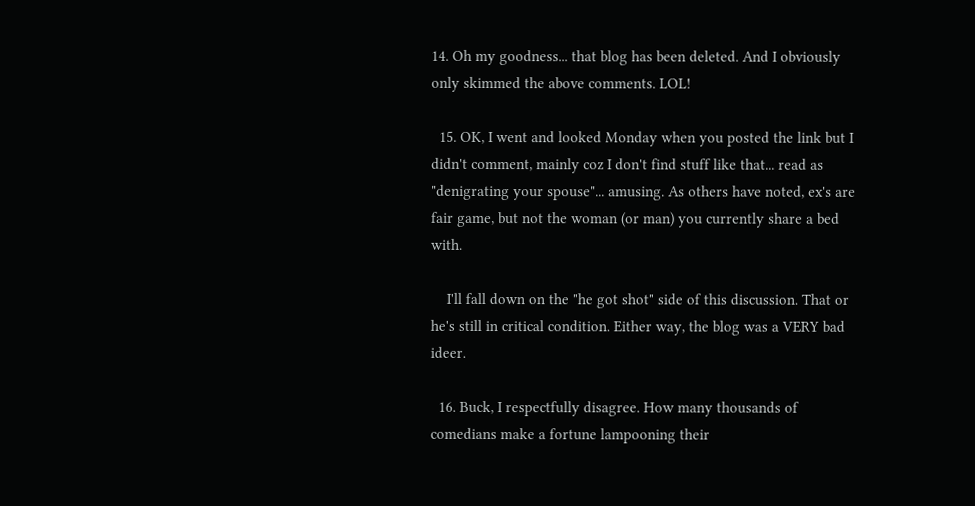14. Oh my goodness... that blog has been deleted. And I obviously only skimmed the above comments. LOL!

  15. OK, I went and looked Monday when you posted the link but I didn't comment, mainly coz I don't find stuff like that... read as "denigrating your spouse"... amusing. As others have noted, ex's are fair game, but not the woman (or man) you currently share a bed with.

    I'll fall down on the "he got shot" side of this discussion. That or he's still in critical condition. Either way, the blog was a VERY bad ideer.

  16. Buck, I respectfully disagree. How many thousands of comedians make a fortune lampooning their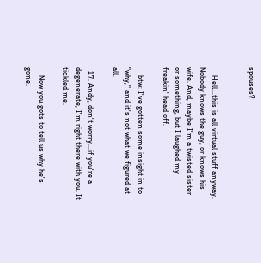spouses?


    Hell...this is all virtual stuff anyway. Nobody knows the guy, or knows his wife. And, maybe I'm a twisted sister or something, but I laughed my freakin' head off.

    btw: I've gotten some insight in to "why," and it's not what we figured at all.

  17. Andy, don't worry...if you're a degenerate, I'm right there with you. It tickled me.

    Now you gots to tell us why he's gone.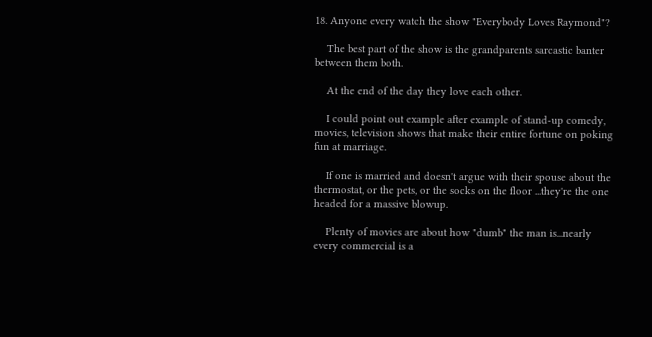18. Anyone every watch the show "Everybody Loves Raymond"?

    The best part of the show is the grandparents sarcastic banter between them both.

    At the end of the day they love each other.

    I could point out example after example of stand-up comedy, movies, television shows that make their entire fortune on poking fun at marriage.

    If one is married and doesn't argue with their spouse about the thermostat, or the pets, or the socks on the floor ...they're the one headed for a massive blowup.

    Plenty of movies are about how "dumb" the man is...nearly every commercial is a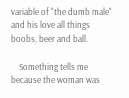variable of "the dumb male" and his love all things boobs, beer and ball.

    Something tells me because the woman was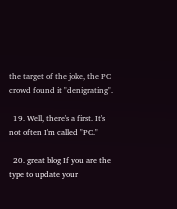the target of the joke, the PC crowd found it "denigrating".

  19. Well, there's a first. It's not often I'm called "PC."

  20. great blog If you are the type to update your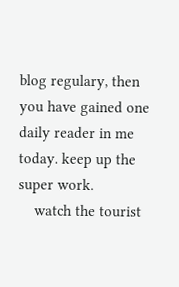blog regulary, then you have gained one daily reader in me today. keep up the super work.
    watch the tourist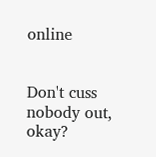online


Don't cuss nobody out, okay?